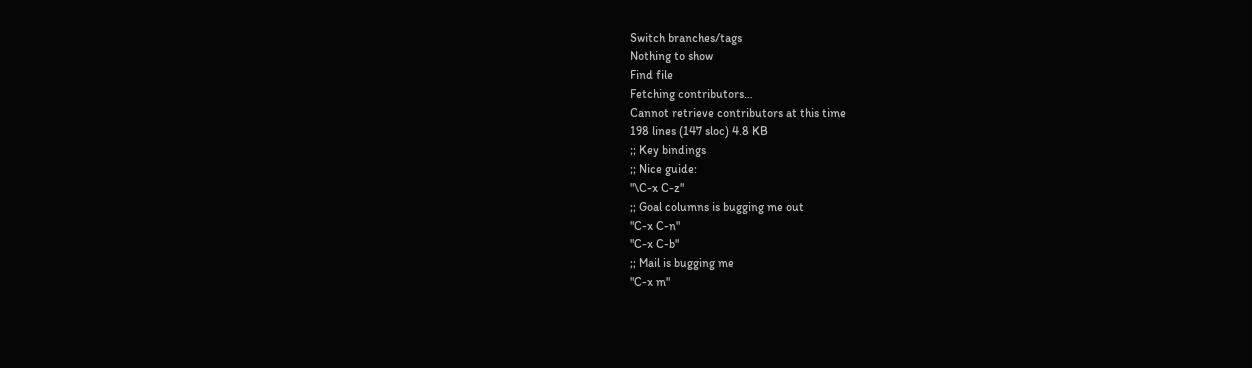Switch branches/tags
Nothing to show
Find file
Fetching contributors…
Cannot retrieve contributors at this time
198 lines (147 sloc) 4.8 KB
;; Key bindings
;; Nice guide:
"\C-x C-z"
;; Goal columns is bugging me out
"C-x C-n"
"C-x C-b"
;; Mail is bugging me
"C-x m"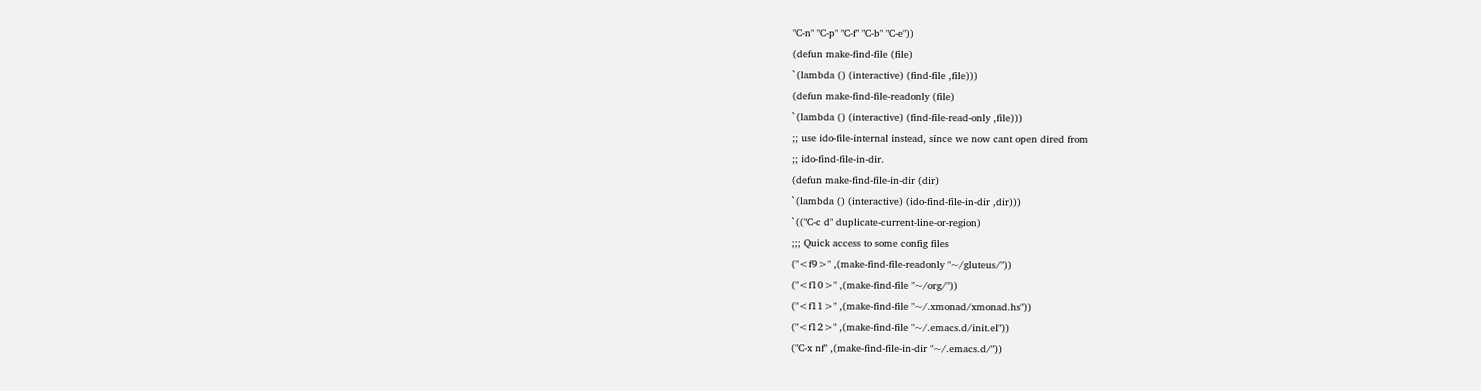"C-n" "C-p" "C-f" "C-b" "C-e"))
(defun make-find-file (file)
`(lambda () (interactive) (find-file ,file)))
(defun make-find-file-readonly (file)
`(lambda () (interactive) (find-file-read-only ,file)))
;; use ido-file-internal instead, since we now cant open dired from
;; ido-find-file-in-dir.
(defun make-find-file-in-dir (dir)
`(lambda () (interactive) (ido-find-file-in-dir ,dir)))
`(("C-c d" duplicate-current-line-or-region)
;;; Quick access to some config files
("<f9>" ,(make-find-file-readonly "~/gluteus/"))
("<f10>" ,(make-find-file "~/org/"))
("<f11>" ,(make-find-file "~/.xmonad/xmonad.hs"))
("<f12>" ,(make-find-file "~/.emacs.d/init.el"))
("C-x nf" ,(make-find-file-in-dir "~/.emacs.d/"))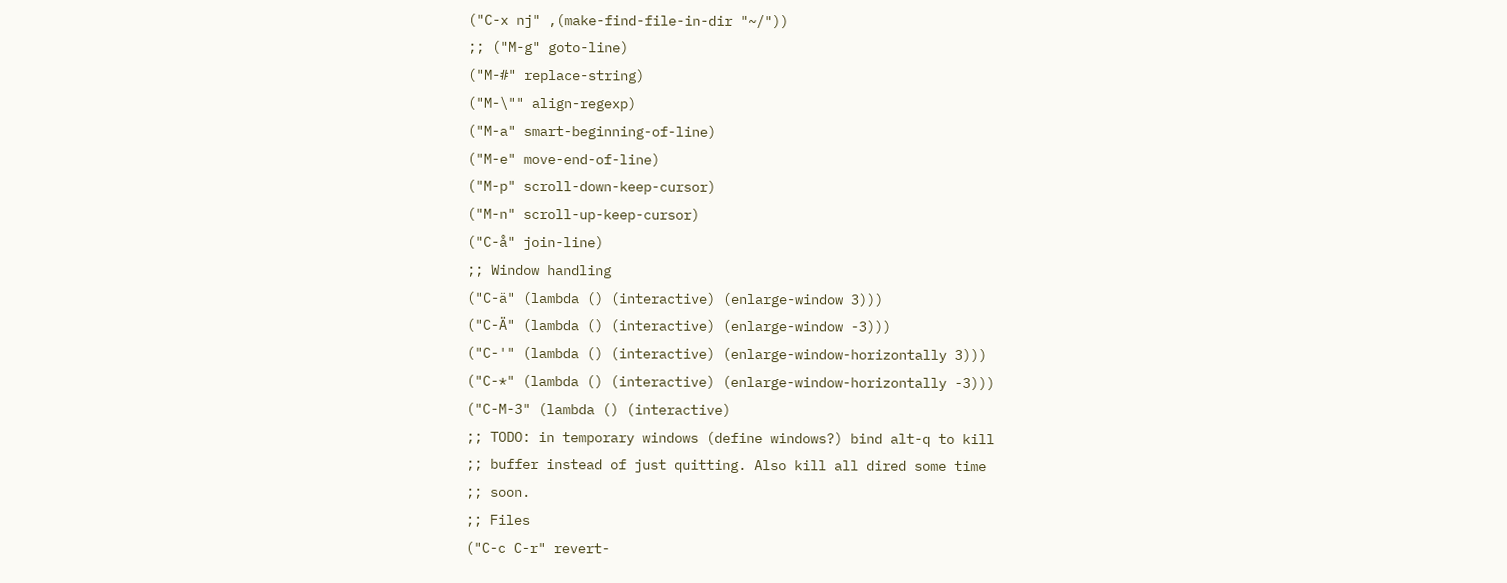("C-x nj" ,(make-find-file-in-dir "~/"))
;; ("M-g" goto-line)
("M-#" replace-string)
("M-\"" align-regexp)
("M-a" smart-beginning-of-line)
("M-e" move-end-of-line)
("M-p" scroll-down-keep-cursor)
("M-n" scroll-up-keep-cursor)
("C-å" join-line)
;; Window handling
("C-ä" (lambda () (interactive) (enlarge-window 3)))
("C-Ä" (lambda () (interactive) (enlarge-window -3)))
("C-'" (lambda () (interactive) (enlarge-window-horizontally 3)))
("C-*" (lambda () (interactive) (enlarge-window-horizontally -3)))
("C-M-3" (lambda () (interactive)
;; TODO: in temporary windows (define windows?) bind alt-q to kill
;; buffer instead of just quitting. Also kill all dired some time
;; soon.
;; Files
("C-c C-r" revert-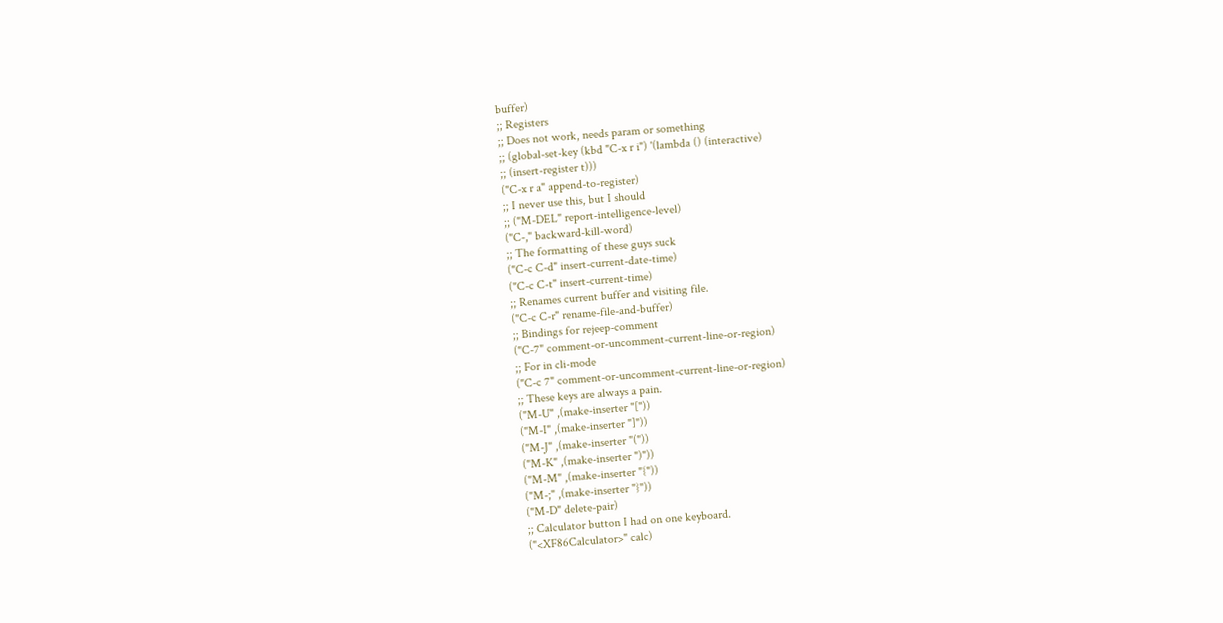buffer)
;; Registers
;; Does not work, needs param or something
;; (global-set-key (kbd "C-x r i") '(lambda () (interactive)
;; (insert-register t)))
("C-x r a" append-to-register)
;; I never use this, but I should
;; ("M-DEL" report-intelligence-level)
("C-," backward-kill-word)
;; The formatting of these guys suck
("C-c C-d" insert-current-date-time)
("C-c C-t" insert-current-time)
;; Renames current buffer and visiting file.
("C-c C-r" rename-file-and-buffer)
;; Bindings for rejeep-comment
("C-7" comment-or-uncomment-current-line-or-region)
;; For in cli-mode
("C-c 7" comment-or-uncomment-current-line-or-region)
;; These keys are always a pain.
("M-U" ,(make-inserter "["))
("M-I" ,(make-inserter "]"))
("M-J" ,(make-inserter "("))
("M-K" ,(make-inserter ")"))
("M-M" ,(make-inserter "{"))
("M-;" ,(make-inserter "}"))
("M-D" delete-pair)
;; Calculator button I had on one keyboard.
("<XF86Calculator>" calc)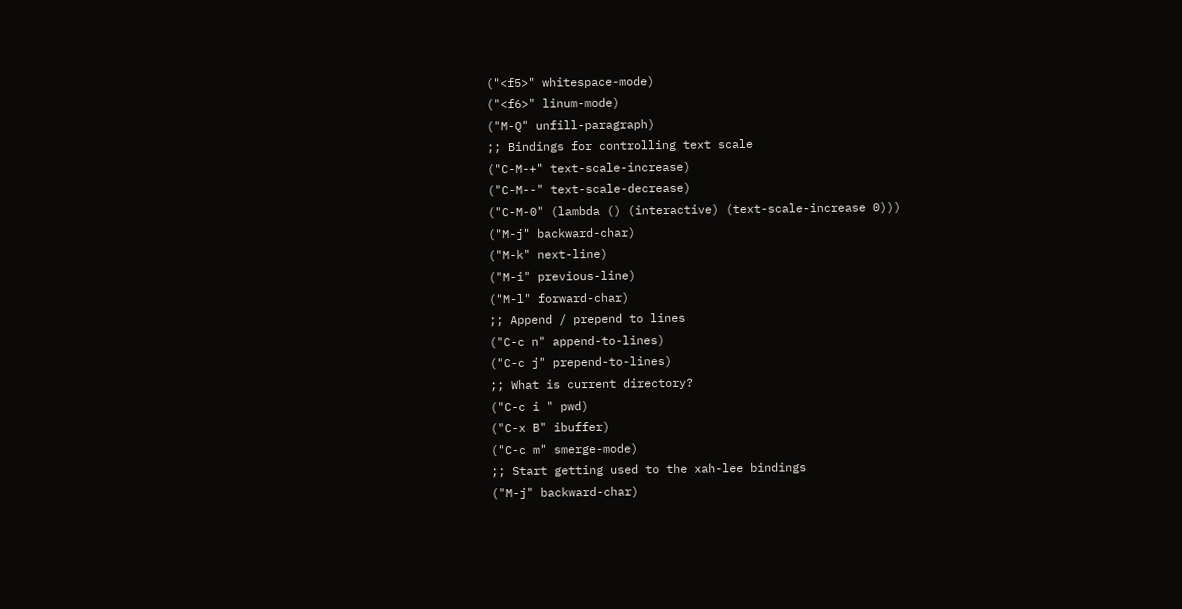("<f5>" whitespace-mode)
("<f6>" linum-mode)
("M-Q" unfill-paragraph)
;; Bindings for controlling text scale
("C-M-+" text-scale-increase)
("C-M--" text-scale-decrease)
("C-M-0" (lambda () (interactive) (text-scale-increase 0)))
("M-j" backward-char)
("M-k" next-line)
("M-i" previous-line)
("M-l" forward-char)
;; Append / prepend to lines
("C-c n" append-to-lines)
("C-c j" prepend-to-lines)
;; What is current directory?
("C-c i " pwd)
("C-x B" ibuffer)
("C-c m" smerge-mode)
;; Start getting used to the xah-lee bindings
("M-j" backward-char)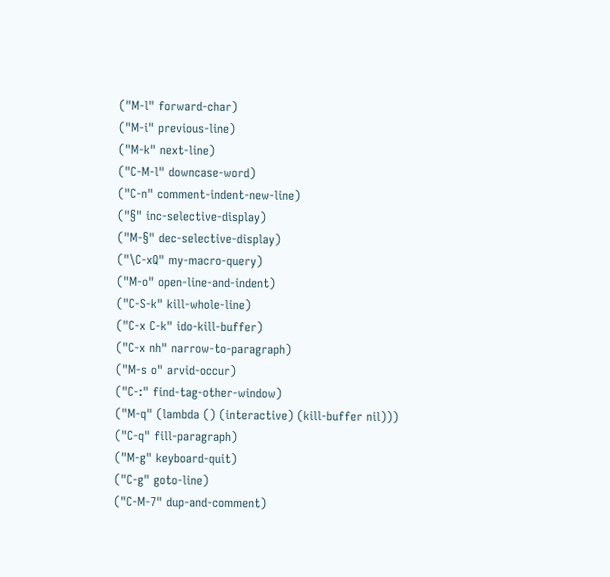("M-l" forward-char)
("M-i" previous-line)
("M-k" next-line)
("C-M-l" downcase-word)
("C-n" comment-indent-new-line)
("§" inc-selective-display)
("M-§" dec-selective-display)
("\C-xQ" my-macro-query)
("M-o" open-line-and-indent)
("C-S-k" kill-whole-line)
("C-x C-k" ido-kill-buffer)
("C-x nh" narrow-to-paragraph)
("M-s o" arvid-occur)
("C-:" find-tag-other-window)
("M-q" (lambda () (interactive) (kill-buffer nil)))
("C-q" fill-paragraph)
("M-g" keyboard-quit)
("C-g" goto-line)
("C-M-7" dup-and-comment)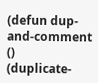(defun dup-and-comment ()
(duplicate-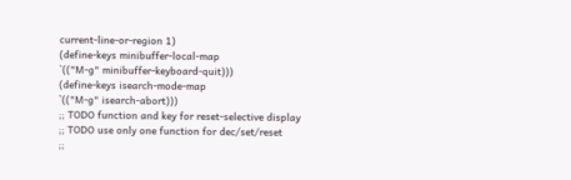current-line-or-region 1)
(define-keys minibuffer-local-map
`(("M-g" minibuffer-keyboard-quit)))
(define-keys isearch-mode-map
`(("M-g" isearch-abort)))
;; TODO function and key for reset-selective display
;; TODO use only one function for dec/set/reset
;;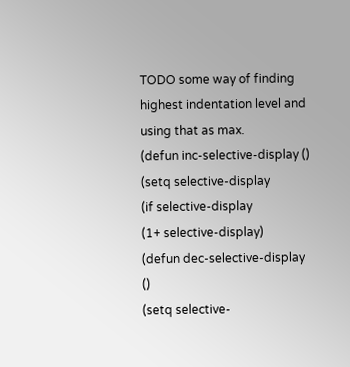TODO some way of finding highest indentation level and using that as max.
(defun inc-selective-display ()
(setq selective-display
(if selective-display
(1+ selective-display)
(defun dec-selective-display ()
(setq selective-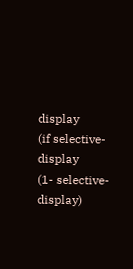display
(if selective-display
(1- selective-display)